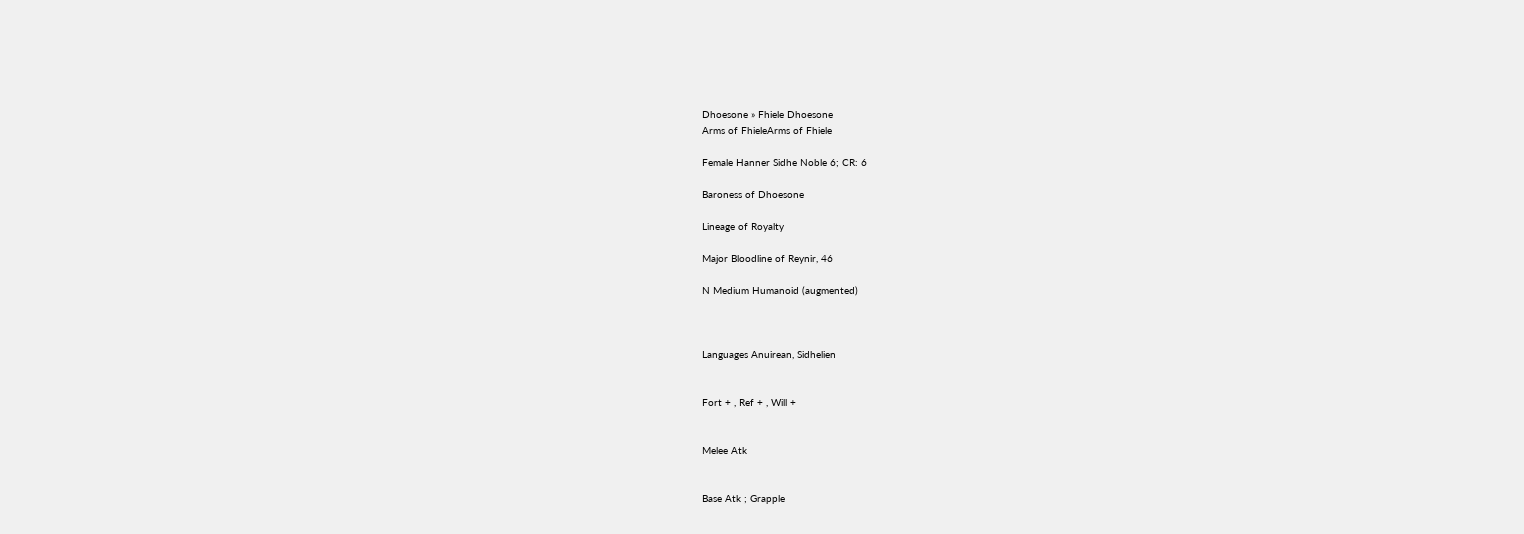Dhoesone » Fhiele Dhoesone
Arms of FhieleArms of Fhiele

Female Hanner Sidhe Noble 6; CR: 6

Baroness of Dhoesone

Lineage of Royalty

Major Bloodline of Reynir, 46

N Medium Humanoid (augmented)



Languages Anuirean, Sidhelien


Fort + , Ref + , Will +


Melee Atk


Base Atk ; Grapple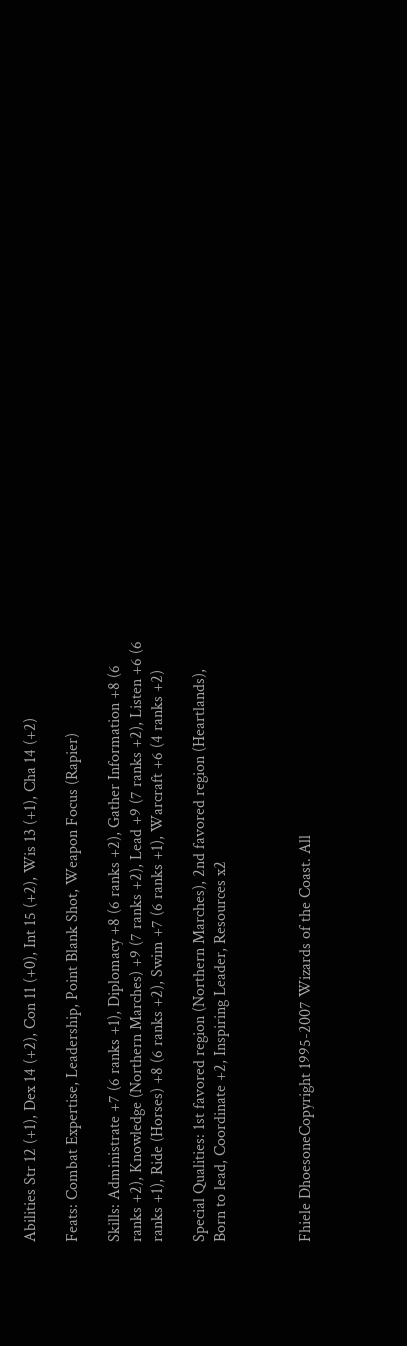Abilities Str 12 (+1), Dex 14 (+2), Con 11 (+0), Int 15 (+2), Wis 13 (+1), Cha 14 (+2)

Feats: Combat Expertise, Leadership, Point Blank Shot, Weapon Focus (Rapier)

Skills: Administrate +7 (6 ranks +1), Diplomacy +8 (6 ranks +2), Gather Information +8 (6 ranks +2), Knowledge (Northern Marches) +9 (7 ranks +2), Lead +9 (7 ranks +2), Listen +6 (6 ranks +1), Ride (Horses) +8 (6 ranks +2), Swim +7 (6 ranks +1), Warcraft +6 (4 ranks +2)

Special Qualities: 1st favored region (Northern Marches), 2nd favored region (Heartlands), Born to lead, Coordinate +2, Inspiring Leader, Resources x2



Fhiele DhoesoneCopyright 1995-2007 Wizards of the Coast. All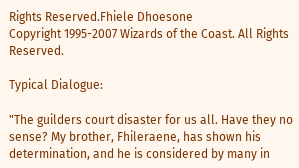Rights Reserved.Fhiele Dhoesone
Copyright 1995-2007 Wizards of the Coast. All Rights Reserved.

Typical Dialogue:

"The guilders court disaster for us all. Have they no sense? My brother, Fhileraene, has shown his determination, and he is considered by many in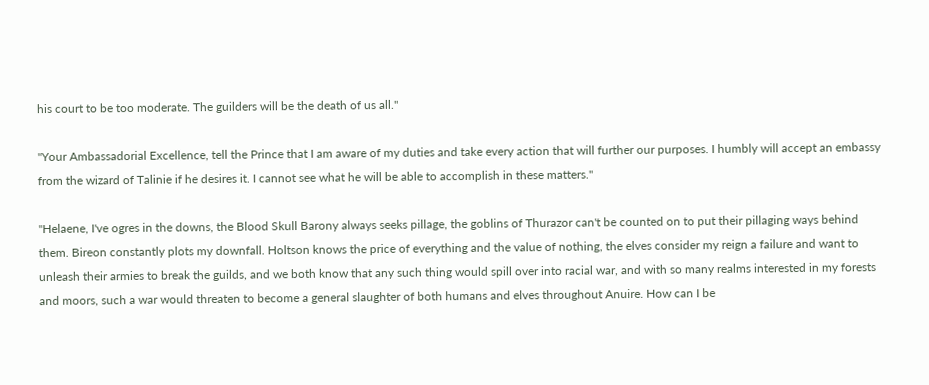his court to be too moderate. The guilders will be the death of us all."

"Your Ambassadorial Excellence, tell the Prince that I am aware of my duties and take every action that will further our purposes. I humbly will accept an embassy from the wizard of Talinie if he desires it. I cannot see what he will be able to accomplish in these matters."

"Helaene, I've ogres in the downs, the Blood Skull Barony always seeks pillage, the goblins of Thurazor can't be counted on to put their pillaging ways behind them. Bireon constantly plots my downfall. Holtson knows the price of everything and the value of nothing, the elves consider my reign a failure and want to unleash their armies to break the guilds, and we both know that any such thing would spill over into racial war, and with so many realms interested in my forests and moors, such a war would threaten to become a general slaughter of both humans and elves throughout Anuire. How can I be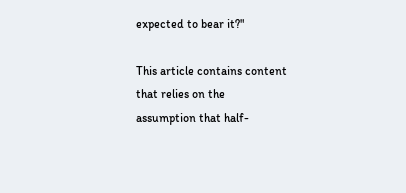expected to bear it?"

This article contains content that relies on the
assumption that half-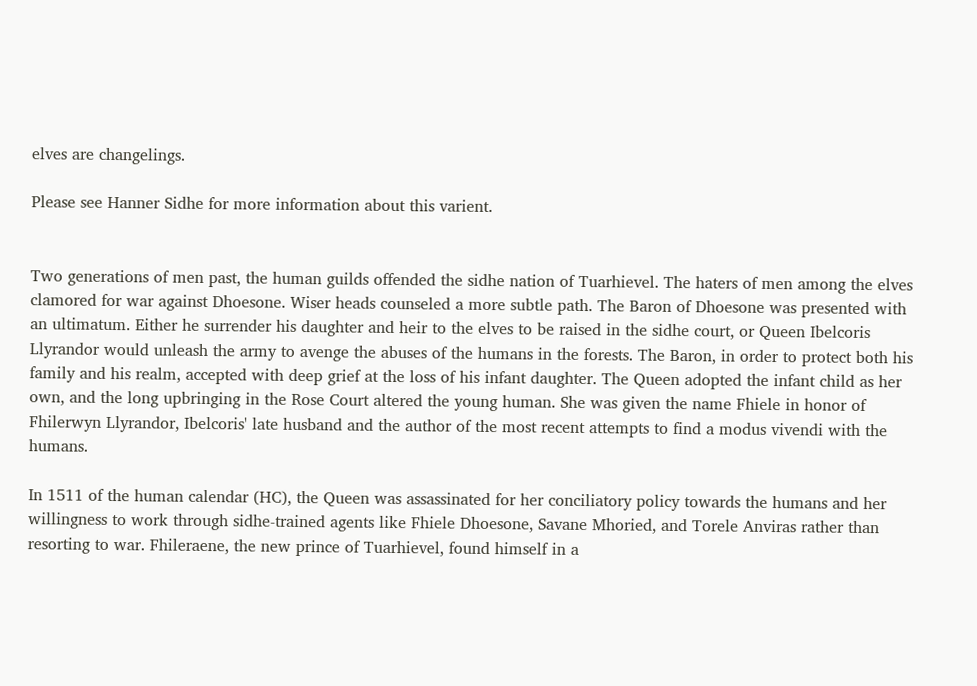elves are changelings.

Please see Hanner Sidhe for more information about this varient.


Two generations of men past, the human guilds offended the sidhe nation of Tuarhievel. The haters of men among the elves clamored for war against Dhoesone. Wiser heads counseled a more subtle path. The Baron of Dhoesone was presented with an ultimatum. Either he surrender his daughter and heir to the elves to be raised in the sidhe court, or Queen Ibelcoris Llyrandor would unleash the army to avenge the abuses of the humans in the forests. The Baron, in order to protect both his family and his realm, accepted with deep grief at the loss of his infant daughter. The Queen adopted the infant child as her own, and the long upbringing in the Rose Court altered the young human. She was given the name Fhiele in honor of Fhilerwyn Llyrandor, Ibelcoris' late husband and the author of the most recent attempts to find a modus vivendi with the humans.

In 1511 of the human calendar (HC), the Queen was assassinated for her conciliatory policy towards the humans and her willingness to work through sidhe-trained agents like Fhiele Dhoesone, Savane Mhoried, and Torele Anviras rather than resorting to war. Fhileraene, the new prince of Tuarhievel, found himself in a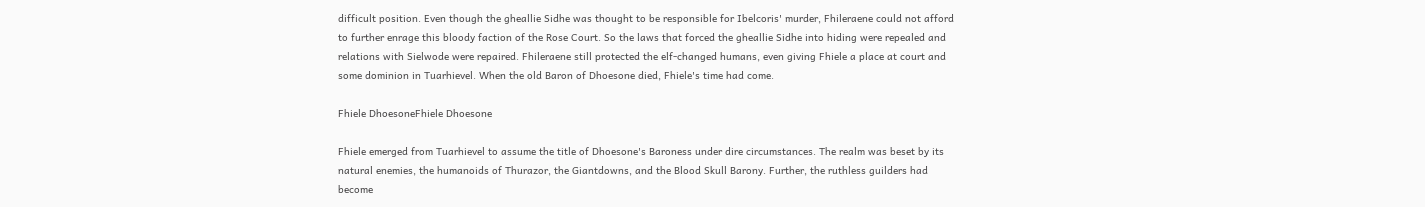difficult position. Even though the gheallie Sidhe was thought to be responsible for Ibelcoris' murder, Fhileraene could not afford to further enrage this bloody faction of the Rose Court. So the laws that forced the gheallie Sidhe into hiding were repealed and relations with Sielwode were repaired. Fhileraene still protected the elf-changed humans, even giving Fhiele a place at court and some dominion in Tuarhievel. When the old Baron of Dhoesone died, Fhiele's time had come.

Fhiele DhoesoneFhiele Dhoesone

Fhiele emerged from Tuarhievel to assume the title of Dhoesone's Baroness under dire circumstances. The realm was beset by its natural enemies, the humanoids of Thurazor, the Giantdowns, and the Blood Skull Barony. Further, the ruthless guilders had become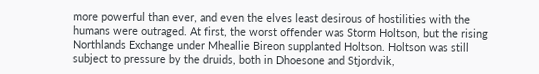more powerful than ever, and even the elves least desirous of hostilities with the humans were outraged. At first, the worst offender was Storm Holtson, but the rising Northlands Exchange under Mheallie Bireon supplanted Holtson. Holtson was still subject to pressure by the druids, both in Dhoesone and Stjordvik,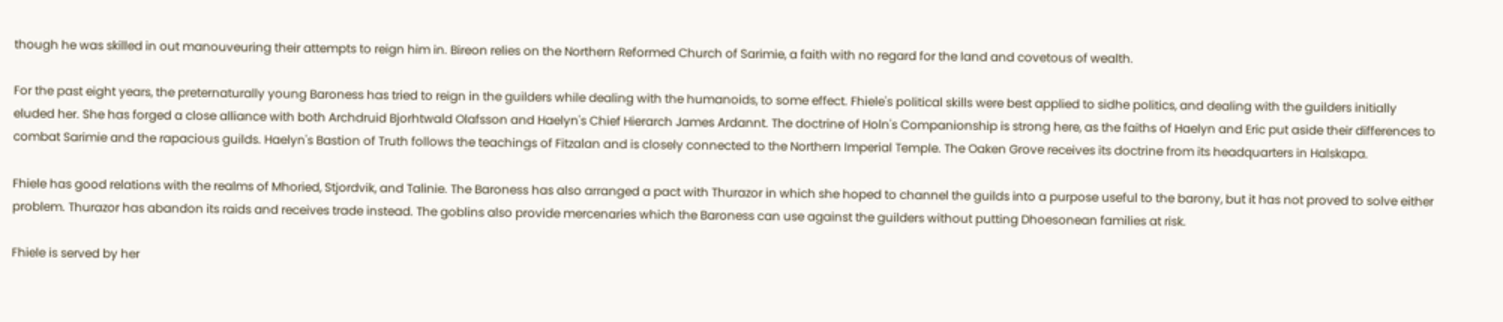though he was skilled in out manouveuring their attempts to reign him in. Bireon relies on the Northern Reformed Church of Sarimie, a faith with no regard for the land and covetous of wealth.

For the past eight years, the preternaturally young Baroness has tried to reign in the guilders while dealing with the humanoids, to some effect. Fhiele's political skills were best applied to sidhe politics, and dealing with the guilders initially eluded her. She has forged a close alliance with both Archdruid Bjorhtwald Olafsson and Haelyn's Chief Hierarch James Ardannt. The doctrine of Holn's Companionship is strong here, as the faiths of Haelyn and Eric put aside their differences to combat Sarimie and the rapacious guilds. Haelyn's Bastion of Truth follows the teachings of Fitzalan and is closely connected to the Northern Imperial Temple. The Oaken Grove receives its doctrine from its headquarters in Halskapa.

Fhiele has good relations with the realms of Mhoried, Stjordvik, and Talinie. The Baroness has also arranged a pact with Thurazor in which she hoped to channel the guilds into a purpose useful to the barony, but it has not proved to solve either problem. Thurazor has abandon its raids and receives trade instead. The goblins also provide mercenaries which the Baroness can use against the guilders without putting Dhoesonean families at risk.

Fhiele is served by her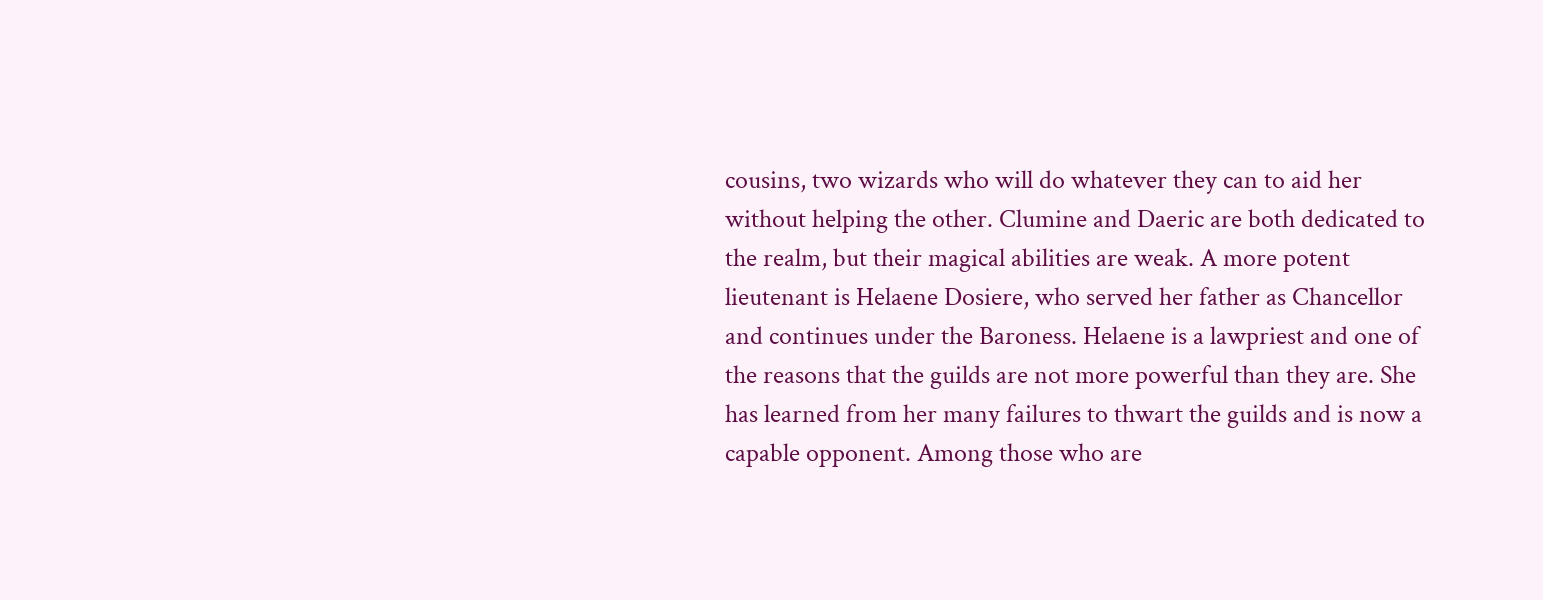cousins, two wizards who will do whatever they can to aid her without helping the other. Clumine and Daeric are both dedicated to the realm, but their magical abilities are weak. A more potent lieutenant is Helaene Dosiere, who served her father as Chancellor and continues under the Baroness. Helaene is a lawpriest and one of the reasons that the guilds are not more powerful than they are. She has learned from her many failures to thwart the guilds and is now a capable opponent. Among those who are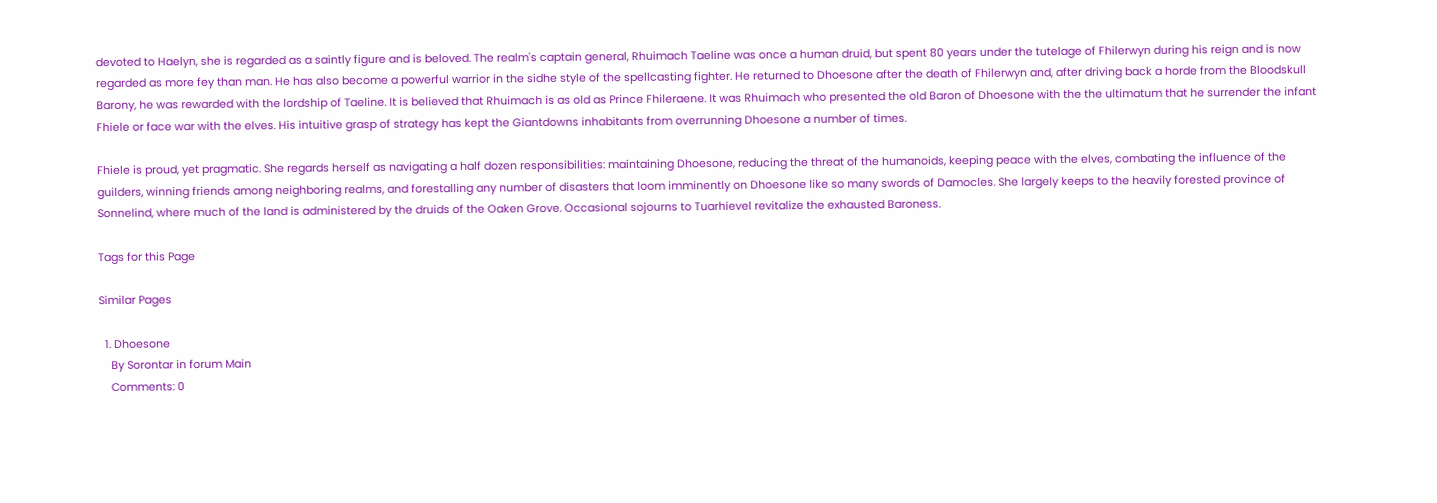devoted to Haelyn, she is regarded as a saintly figure and is beloved. The realm's captain general, Rhuimach Taeline was once a human druid, but spent 80 years under the tutelage of Fhilerwyn during his reign and is now regarded as more fey than man. He has also become a powerful warrior in the sidhe style of the spellcasting fighter. He returned to Dhoesone after the death of Fhilerwyn and, after driving back a horde from the Bloodskull Barony, he was rewarded with the lordship of Taeline. It is believed that Rhuimach is as old as Prince Fhileraene. It was Rhuimach who presented the old Baron of Dhoesone with the the ultimatum that he surrender the infant Fhiele or face war with the elves. His intuitive grasp of strategy has kept the Giantdowns inhabitants from overrunning Dhoesone a number of times.

Fhiele is proud, yet pragmatic. She regards herself as navigating a half dozen responsibilities: maintaining Dhoesone, reducing the threat of the humanoids, keeping peace with the elves, combating the influence of the guilders, winning friends among neighboring realms, and forestalling any number of disasters that loom imminently on Dhoesone like so many swords of Damocles. She largely keeps to the heavily forested province of Sonnelind, where much of the land is administered by the druids of the Oaken Grove. Occasional sojourns to Tuarhievel revitalize the exhausted Baroness.

Tags for this Page

Similar Pages

  1. Dhoesone
    By Sorontar in forum Main
    Comments: 0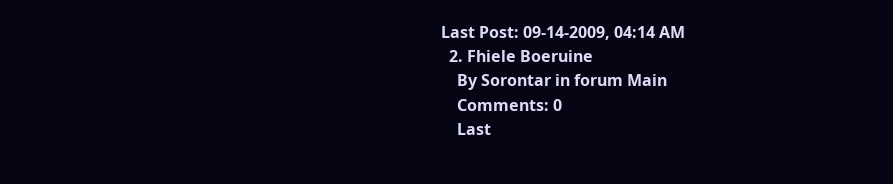Last Post: 09-14-2009, 04:14 AM
  2. Fhiele Boeruine
    By Sorontar in forum Main
    Comments: 0
    Last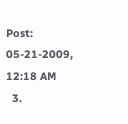Post: 05-21-2009, 12:18 AM
  3.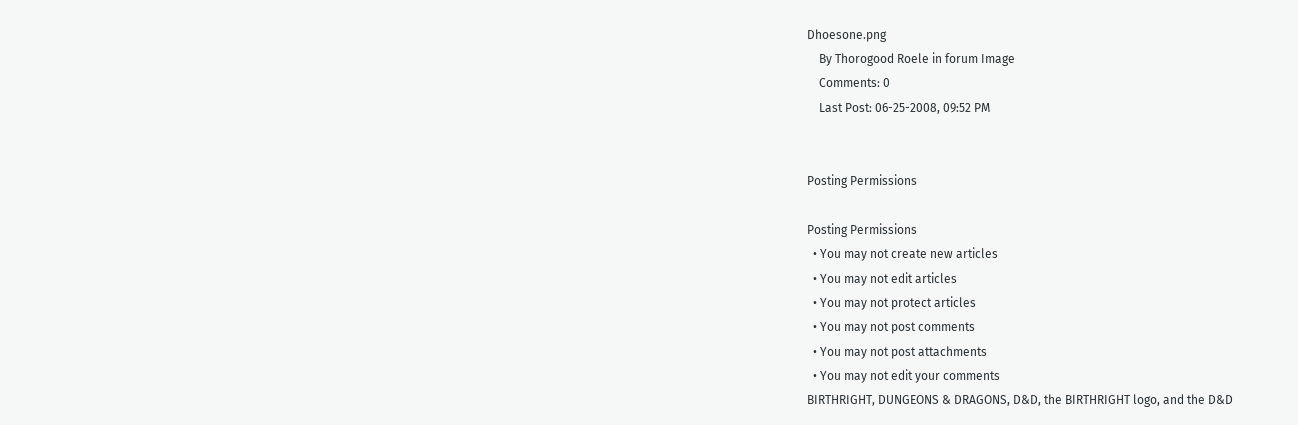Dhoesone.png
    By Thorogood Roele in forum Image
    Comments: 0
    Last Post: 06-25-2008, 09:52 PM


Posting Permissions

Posting Permissions
  • You may not create new articles
  • You may not edit articles
  • You may not protect articles
  • You may not post comments
  • You may not post attachments
  • You may not edit your comments
BIRTHRIGHT, DUNGEONS & DRAGONS, D&D, the BIRTHRIGHT logo, and the D&D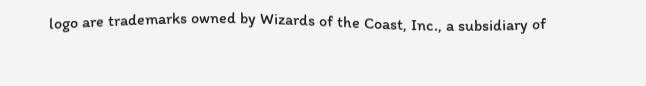logo are trademarks owned by Wizards of the Coast, Inc., a subsidiary of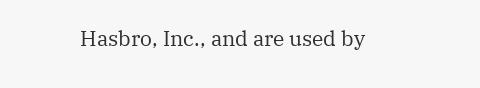Hasbro, Inc., and are used by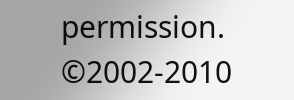permission. ©2002-2010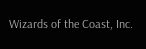Wizards of the Coast, Inc.